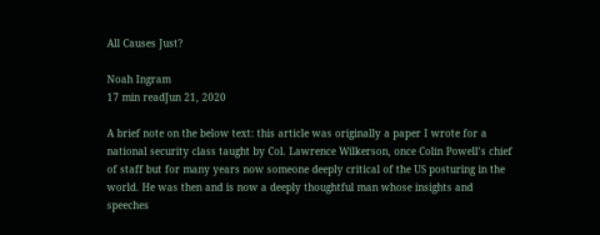All Causes Just?

Noah Ingram
17 min readJun 21, 2020

A brief note on the below text: this article was originally a paper I wrote for a national security class taught by Col. Lawrence Wilkerson, once Colin Powell’s chief of staff but for many years now someone deeply critical of the US posturing in the world. He was then and is now a deeply thoughtful man whose insights and speeches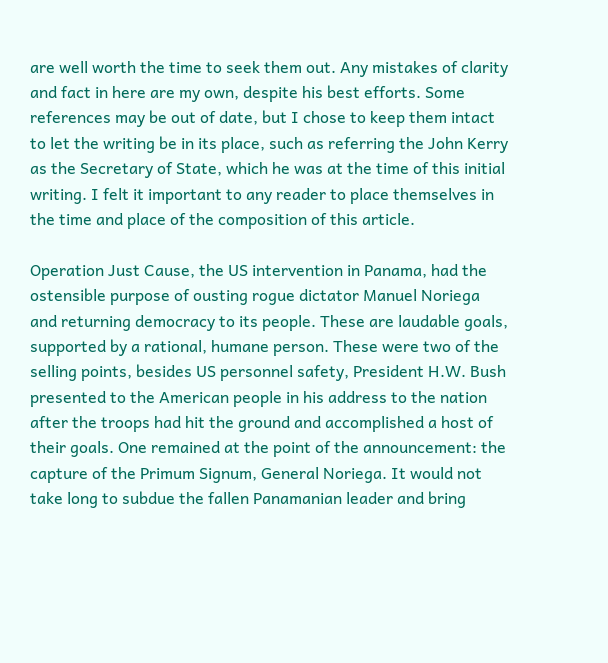are well worth the time to seek them out. Any mistakes of clarity and fact in here are my own, despite his best efforts. Some references may be out of date, but I chose to keep them intact to let the writing be in its place, such as referring the John Kerry as the Secretary of State, which he was at the time of this initial writing. I felt it important to any reader to place themselves in the time and place of the composition of this article.

Operation Just Cause, the US intervention in Panama, had the ostensible purpose of ousting rogue dictator Manuel Noriega and returning democracy to its people. These are laudable goals, supported by a rational, humane person. These were two of the selling points, besides US personnel safety, President H.W. Bush presented to the American people in his address to the nation after the troops had hit the ground and accomplished a host of their goals. One remained at the point of the announcement: the capture of the Primum Signum, General Noriega. It would not take long to subdue the fallen Panamanian leader and bring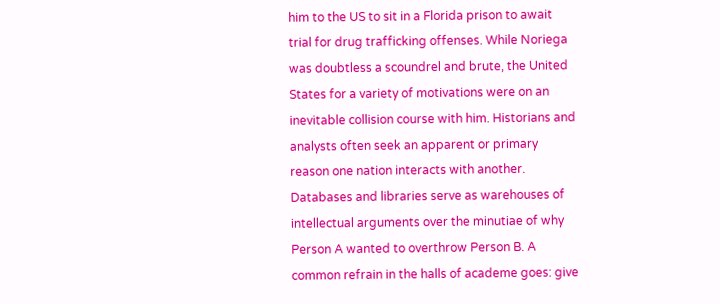him to the US to sit in a Florida prison to await trial for drug trafficking offenses. While Noriega was doubtless a scoundrel and brute, the United States for a variety of motivations were on an inevitable collision course with him. Historians and analysts often seek an apparent or primary reason one nation interacts with another. Databases and libraries serve as warehouses of intellectual arguments over the minutiae of why Person A wanted to overthrow Person B. A common refrain in the halls of academe goes: give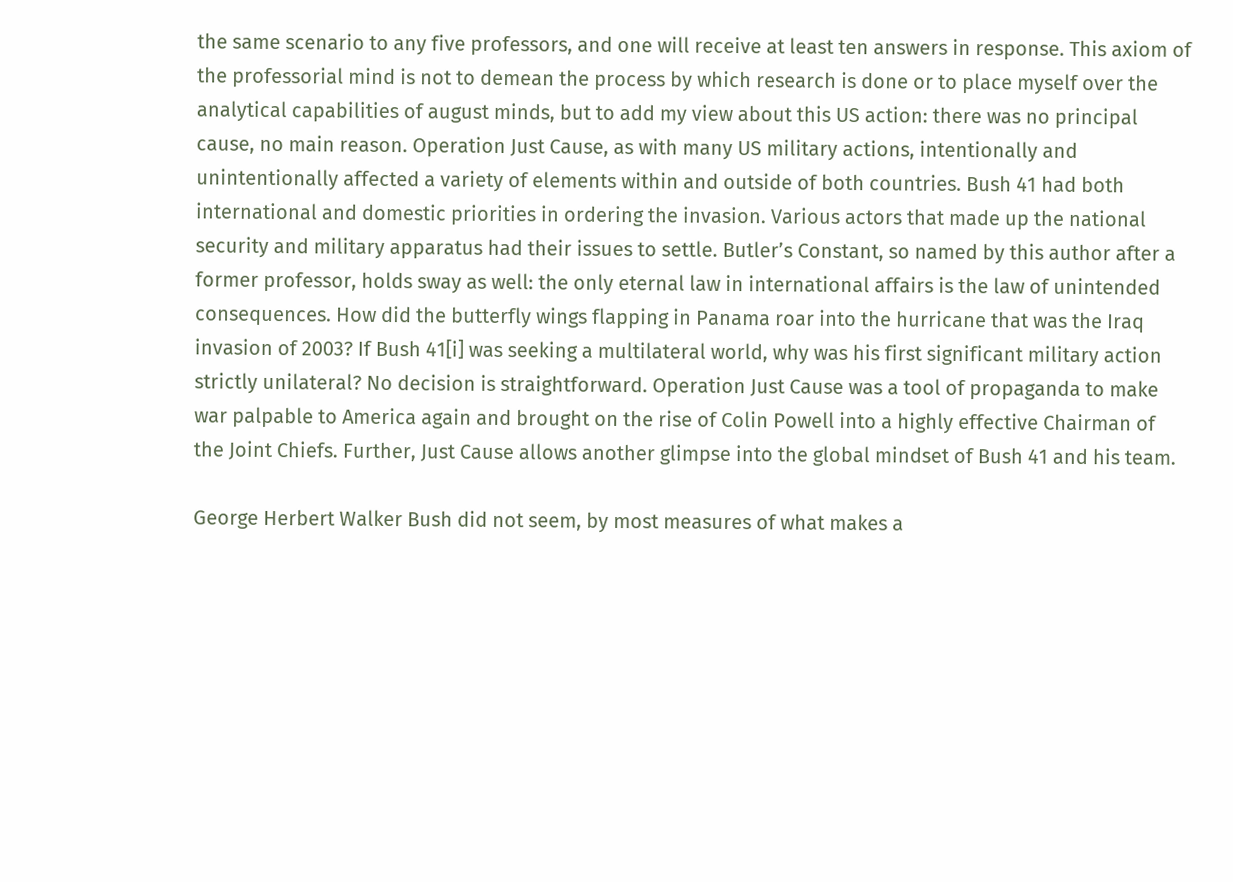the same scenario to any five professors, and one will receive at least ten answers in response. This axiom of the professorial mind is not to demean the process by which research is done or to place myself over the analytical capabilities of august minds, but to add my view about this US action: there was no principal cause, no main reason. Operation Just Cause, as with many US military actions, intentionally and unintentionally affected a variety of elements within and outside of both countries. Bush 41 had both international and domestic priorities in ordering the invasion. Various actors that made up the national security and military apparatus had their issues to settle. Butler’s Constant, so named by this author after a former professor, holds sway as well: the only eternal law in international affairs is the law of unintended consequences. How did the butterfly wings flapping in Panama roar into the hurricane that was the Iraq invasion of 2003? If Bush 41[i] was seeking a multilateral world, why was his first significant military action strictly unilateral? No decision is straightforward. Operation Just Cause was a tool of propaganda to make war palpable to America again and brought on the rise of Colin Powell into a highly effective Chairman of the Joint Chiefs. Further, Just Cause allows another glimpse into the global mindset of Bush 41 and his team.

George Herbert Walker Bush did not seem, by most measures of what makes a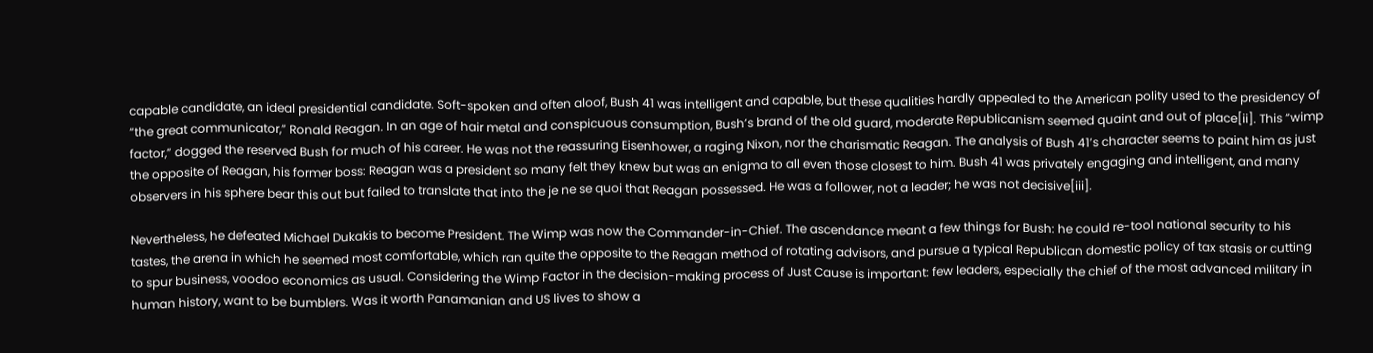capable candidate, an ideal presidential candidate. Soft-spoken and often aloof, Bush 41 was intelligent and capable, but these qualities hardly appealed to the American polity used to the presidency of “the great communicator,” Ronald Reagan. In an age of hair metal and conspicuous consumption, Bush’s brand of the old guard, moderate Republicanism seemed quaint and out of place[ii]. This “wimp factor,” dogged the reserved Bush for much of his career. He was not the reassuring Eisenhower, a raging Nixon, nor the charismatic Reagan. The analysis of Bush 41’s character seems to paint him as just the opposite of Reagan, his former boss: Reagan was a president so many felt they knew but was an enigma to all even those closest to him. Bush 41 was privately engaging and intelligent, and many observers in his sphere bear this out but failed to translate that into the je ne se quoi that Reagan possessed. He was a follower, not a leader; he was not decisive[iii].

Nevertheless, he defeated Michael Dukakis to become President. The Wimp was now the Commander-in-Chief. The ascendance meant a few things for Bush: he could re-tool national security to his tastes, the arena in which he seemed most comfortable, which ran quite the opposite to the Reagan method of rotating advisors, and pursue a typical Republican domestic policy of tax stasis or cutting to spur business, voodoo economics as usual. Considering the Wimp Factor in the decision-making process of Just Cause is important: few leaders, especially the chief of the most advanced military in human history, want to be bumblers. Was it worth Panamanian and US lives to show a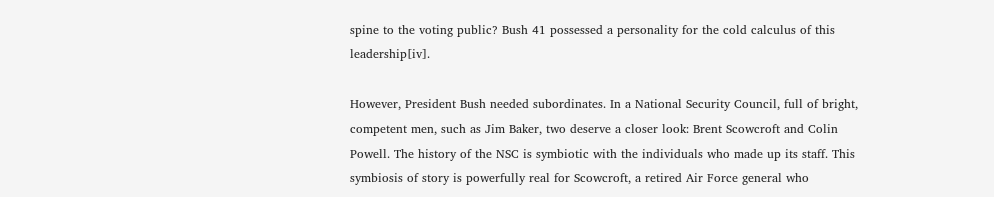spine to the voting public? Bush 41 possessed a personality for the cold calculus of this leadership[iv].

However, President Bush needed subordinates. In a National Security Council, full of bright, competent men, such as Jim Baker, two deserve a closer look: Brent Scowcroft and Colin Powell. The history of the NSC is symbiotic with the individuals who made up its staff. This symbiosis of story is powerfully real for Scowcroft, a retired Air Force general who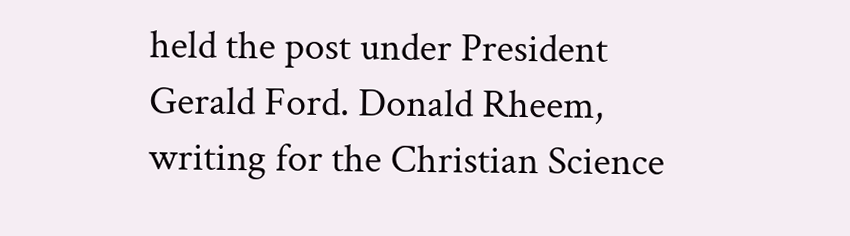held the post under President Gerald Ford. Donald Rheem, writing for the Christian Science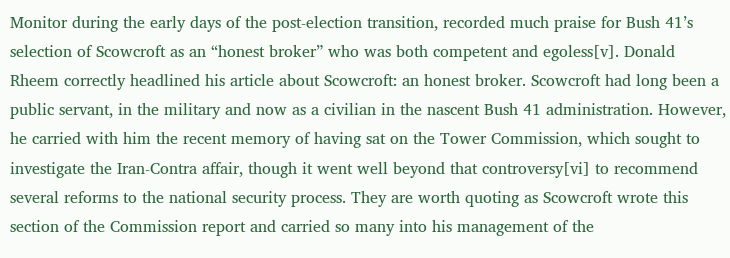Monitor during the early days of the post-election transition, recorded much praise for Bush 41’s selection of Scowcroft as an “honest broker” who was both competent and egoless[v]. Donald Rheem correctly headlined his article about Scowcroft: an honest broker. Scowcroft had long been a public servant, in the military and now as a civilian in the nascent Bush 41 administration. However, he carried with him the recent memory of having sat on the Tower Commission, which sought to investigate the Iran-Contra affair, though it went well beyond that controversy[vi] to recommend several reforms to the national security process. They are worth quoting as Scowcroft wrote this section of the Commission report and carried so many into his management of the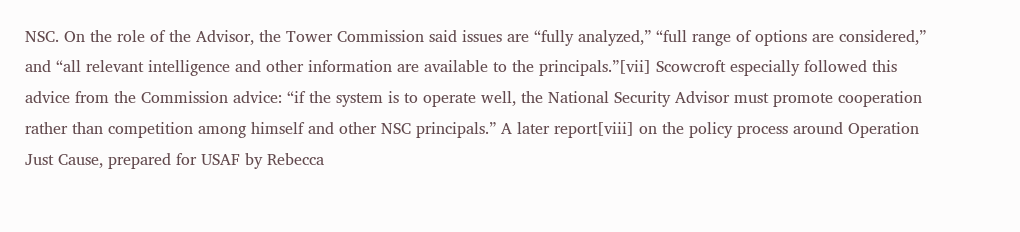NSC. On the role of the Advisor, the Tower Commission said issues are “fully analyzed,” “full range of options are considered,” and “all relevant intelligence and other information are available to the principals.”[vii] Scowcroft especially followed this advice from the Commission advice: “if the system is to operate well, the National Security Advisor must promote cooperation rather than competition among himself and other NSC principals.” A later report[viii] on the policy process around Operation Just Cause, prepared for USAF by Rebecca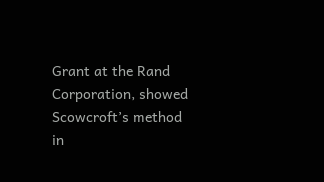Grant at the Rand Corporation, showed Scowcroft’s method in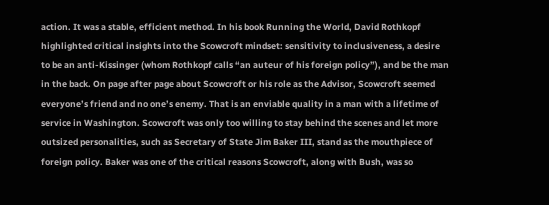action. It was a stable, efficient method. In his book Running the World, David Rothkopf highlighted critical insights into the Scowcroft mindset: sensitivity to inclusiveness, a desire to be an anti-Kissinger (whom Rothkopf calls “an auteur of his foreign policy”), and be the man in the back. On page after page about Scowcroft or his role as the Advisor, Scowcroft seemed everyone’s friend and no one’s enemy. That is an enviable quality in a man with a lifetime of service in Washington. Scowcroft was only too willing to stay behind the scenes and let more outsized personalities, such as Secretary of State Jim Baker III, stand as the mouthpiece of foreign policy. Baker was one of the critical reasons Scowcroft, along with Bush, was so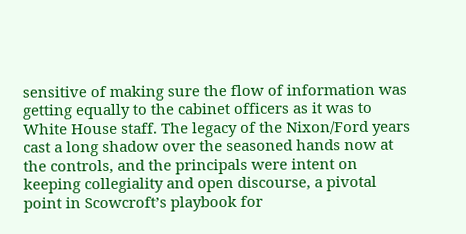sensitive of making sure the flow of information was getting equally to the cabinet officers as it was to White House staff. The legacy of the Nixon/Ford years cast a long shadow over the seasoned hands now at the controls, and the principals were intent on keeping collegiality and open discourse, a pivotal point in Scowcroft’s playbook for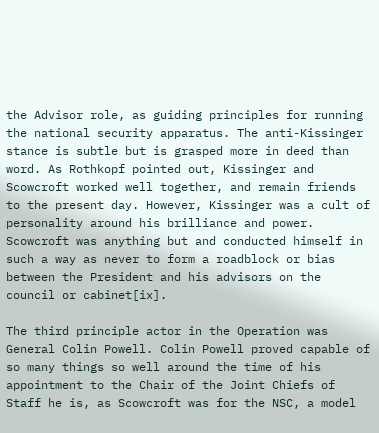the Advisor role, as guiding principles for running the national security apparatus. The anti-Kissinger stance is subtle but is grasped more in deed than word. As Rothkopf pointed out, Kissinger and Scowcroft worked well together, and remain friends to the present day. However, Kissinger was a cult of personality around his brilliance and power. Scowcroft was anything but and conducted himself in such a way as never to form a roadblock or bias between the President and his advisors on the council or cabinet[ix].

The third principle actor in the Operation was General Colin Powell. Colin Powell proved capable of so many things so well around the time of his appointment to the Chair of the Joint Chiefs of Staff he is, as Scowcroft was for the NSC, a model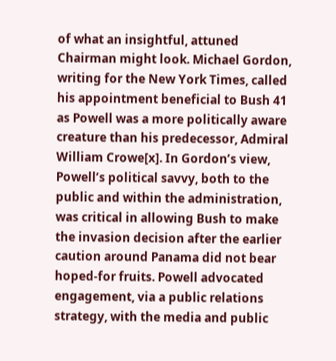of what an insightful, attuned Chairman might look. Michael Gordon, writing for the New York Times, called his appointment beneficial to Bush 41 as Powell was a more politically aware creature than his predecessor, Admiral William Crowe[x]. In Gordon’s view, Powell’s political savvy, both to the public and within the administration, was critical in allowing Bush to make the invasion decision after the earlier caution around Panama did not bear hoped-for fruits. Powell advocated engagement, via a public relations strategy, with the media and public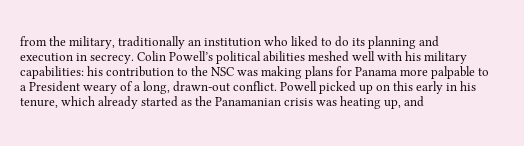from the military, traditionally an institution who liked to do its planning and execution in secrecy. Colin Powell’s political abilities meshed well with his military capabilities: his contribution to the NSC was making plans for Panama more palpable to a President weary of a long, drawn-out conflict. Powell picked up on this early in his tenure, which already started as the Panamanian crisis was heating up, and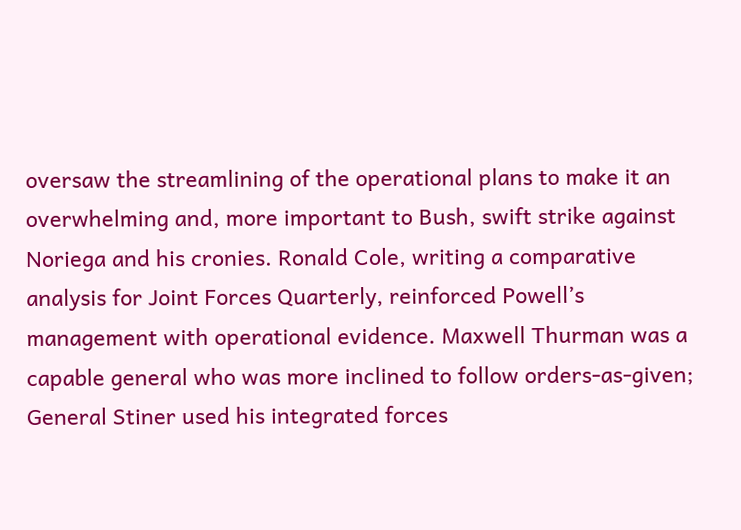oversaw the streamlining of the operational plans to make it an overwhelming and, more important to Bush, swift strike against Noriega and his cronies. Ronald Cole, writing a comparative analysis for Joint Forces Quarterly, reinforced Powell’s management with operational evidence. Maxwell Thurman was a capable general who was more inclined to follow orders-as-given; General Stiner used his integrated forces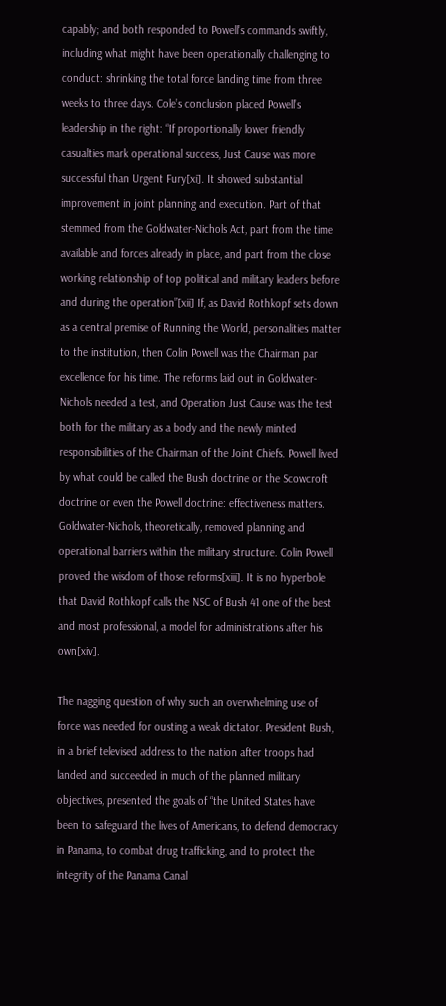capably; and both responded to Powell’s commands swiftly, including what might have been operationally challenging to conduct: shrinking the total force landing time from three weeks to three days. Cole’s conclusion placed Powell’s leadership in the right: “If proportionally lower friendly casualties mark operational success, Just Cause was more successful than Urgent Fury[xi]. It showed substantial improvement in joint planning and execution. Part of that stemmed from the Goldwater-Nichols Act, part from the time available and forces already in place, and part from the close working relationship of top political and military leaders before and during the operation”[xii] If, as David Rothkopf sets down as a central premise of Running the World, personalities matter to the institution, then Colin Powell was the Chairman par excellence for his time. The reforms laid out in Goldwater-Nichols needed a test, and Operation Just Cause was the test both for the military as a body and the newly minted responsibilities of the Chairman of the Joint Chiefs. Powell lived by what could be called the Bush doctrine or the Scowcroft doctrine or even the Powell doctrine: effectiveness matters. Goldwater-Nichols, theoretically, removed planning and operational barriers within the military structure. Colin Powell proved the wisdom of those reforms[xiii]. It is no hyperbole that David Rothkopf calls the NSC of Bush 41 one of the best and most professional, a model for administrations after his own[xiv].

The nagging question of why such an overwhelming use of force was needed for ousting a weak dictator. President Bush, in a brief televised address to the nation after troops had landed and succeeded in much of the planned military objectives, presented the goals of “the United States have been to safeguard the lives of Americans, to defend democracy in Panama, to combat drug trafficking, and to protect the integrity of the Panama Canal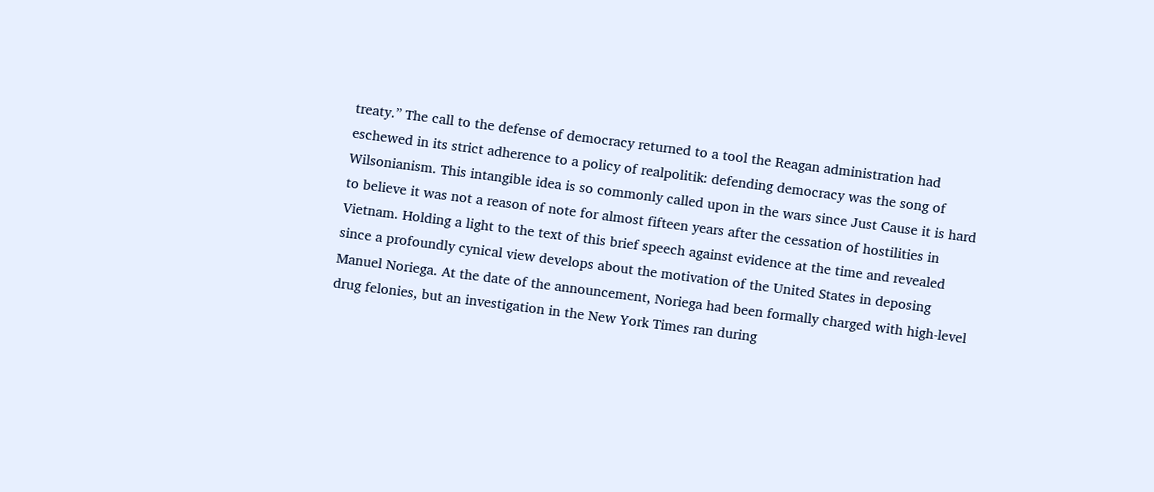treaty.” The call to the defense of democracy returned to a tool the Reagan administration had eschewed in its strict adherence to a policy of realpolitik: defending democracy was the song of Wilsonianism. This intangible idea is so commonly called upon in the wars since Just Cause it is hard to believe it was not a reason of note for almost fifteen years after the cessation of hostilities in Vietnam. Holding a light to the text of this brief speech against evidence at the time and revealed since a profoundly cynical view develops about the motivation of the United States in deposing Manuel Noriega. At the date of the announcement, Noriega had been formally charged with high-level drug felonies, but an investigation in the New York Times ran during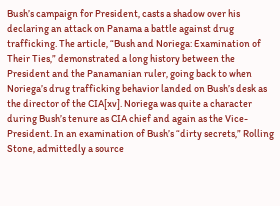Bush’s campaign for President, casts a shadow over his declaring an attack on Panama a battle against drug trafficking. The article, “Bush and Noriega: Examination of Their Ties,” demonstrated a long history between the President and the Panamanian ruler, going back to when Noriega’s drug trafficking behavior landed on Bush’s desk as the director of the CIA[xv]. Noriega was quite a character during Bush’s tenure as CIA chief and again as the Vice-President. In an examination of Bush’s “dirty secrets,” Rolling Stone, admittedly a source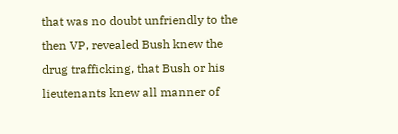that was no doubt unfriendly to the then VP, revealed Bush knew the drug trafficking, that Bush or his lieutenants knew all manner of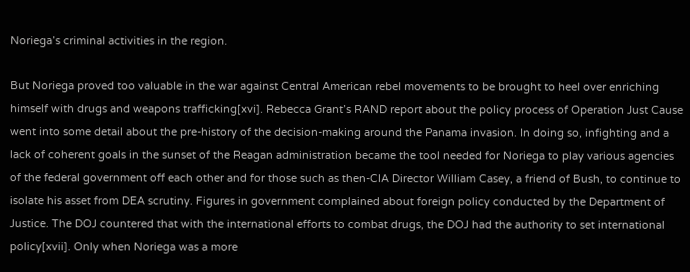Noriega’s criminal activities in the region.

But Noriega proved too valuable in the war against Central American rebel movements to be brought to heel over enriching himself with drugs and weapons trafficking[xvi]. Rebecca Grant’s RAND report about the policy process of Operation Just Cause went into some detail about the pre-history of the decision-making around the Panama invasion. In doing so, infighting and a lack of coherent goals in the sunset of the Reagan administration became the tool needed for Noriega to play various agencies of the federal government off each other and for those such as then-CIA Director William Casey, a friend of Bush, to continue to isolate his asset from DEA scrutiny. Figures in government complained about foreign policy conducted by the Department of Justice. The DOJ countered that with the international efforts to combat drugs, the DOJ had the authority to set international policy[xvii]. Only when Noriega was a more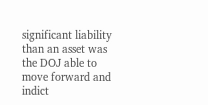significant liability than an asset was the DOJ able to move forward and indict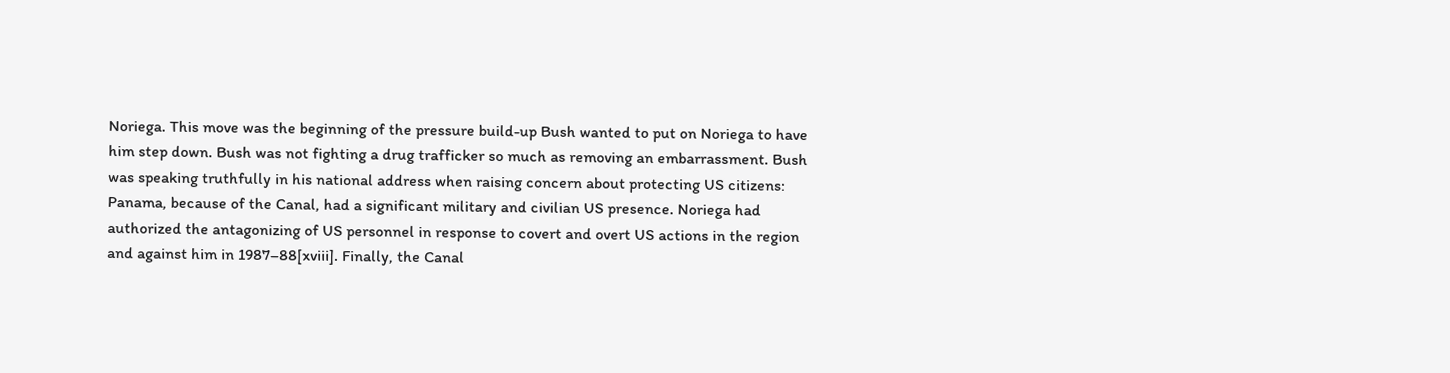Noriega. This move was the beginning of the pressure build-up Bush wanted to put on Noriega to have him step down. Bush was not fighting a drug trafficker so much as removing an embarrassment. Bush was speaking truthfully in his national address when raising concern about protecting US citizens: Panama, because of the Canal, had a significant military and civilian US presence. Noriega had authorized the antagonizing of US personnel in response to covert and overt US actions in the region and against him in 1987–88[xviii]. Finally, the Canal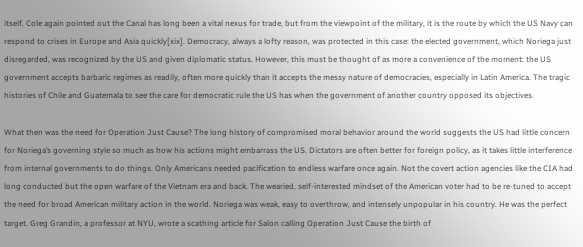itself. Cole again pointed out the Canal has long been a vital nexus for trade, but from the viewpoint of the military, it is the route by which the US Navy can respond to crises in Europe and Asia quickly[xix]. Democracy, always a lofty reason, was protected in this case: the elected government, which Noriega just disregarded, was recognized by the US and given diplomatic status. However, this must be thought of as more a convenience of the moment: the US government accepts barbaric regimes as readily, often more quickly than it accepts the messy nature of democracies, especially in Latin America. The tragic histories of Chile and Guatemala to see the care for democratic rule the US has when the government of another country opposed its objectives.

What then was the need for Operation Just Cause? The long history of compromised moral behavior around the world suggests the US had little concern for Noriega’s governing style so much as how his actions might embarrass the US. Dictators are often better for foreign policy, as it takes little interference from internal governments to do things. Only Americans needed pacification to endless warfare once again. Not the covert action agencies like the CIA had long conducted but the open warfare of the Vietnam era and back. The wearied, self-interested mindset of the American voter had to be re-tuned to accept the need for broad American military action in the world. Noriega was weak, easy to overthrow, and intensely unpopular in his country. He was the perfect target. Greg Grandin, a professor at NYU, wrote a scathing article for Salon calling Operation Just Cause the birth of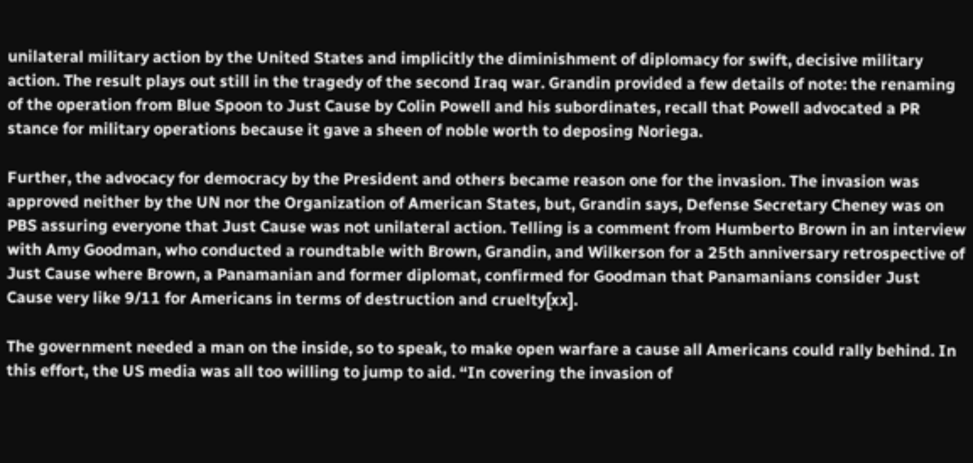unilateral military action by the United States and implicitly the diminishment of diplomacy for swift, decisive military action. The result plays out still in the tragedy of the second Iraq war. Grandin provided a few details of note: the renaming of the operation from Blue Spoon to Just Cause by Colin Powell and his subordinates, recall that Powell advocated a PR stance for military operations because it gave a sheen of noble worth to deposing Noriega.

Further, the advocacy for democracy by the President and others became reason one for the invasion. The invasion was approved neither by the UN nor the Organization of American States, but, Grandin says, Defense Secretary Cheney was on PBS assuring everyone that Just Cause was not unilateral action. Telling is a comment from Humberto Brown in an interview with Amy Goodman, who conducted a roundtable with Brown, Grandin, and Wilkerson for a 25th anniversary retrospective of Just Cause where Brown, a Panamanian and former diplomat, confirmed for Goodman that Panamanians consider Just Cause very like 9/11 for Americans in terms of destruction and cruelty[xx].

The government needed a man on the inside, so to speak, to make open warfare a cause all Americans could rally behind. In this effort, the US media was all too willing to jump to aid. “In covering the invasion of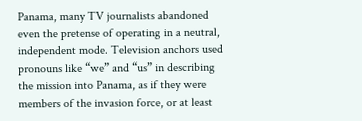Panama, many TV journalists abandoned even the pretense of operating in a neutral, independent mode. Television anchors used pronouns like “we” and “us” in describing the mission into Panama, as if they were members of the invasion force, or at least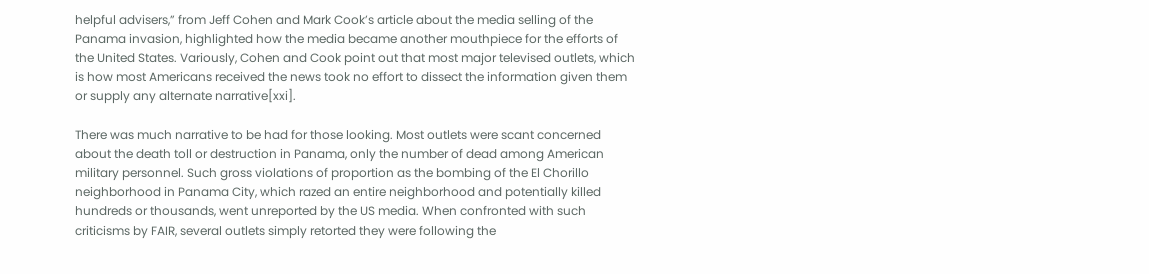helpful advisers,” from Jeff Cohen and Mark Cook’s article about the media selling of the Panama invasion, highlighted how the media became another mouthpiece for the efforts of the United States. Variously, Cohen and Cook point out that most major televised outlets, which is how most Americans received the news took no effort to dissect the information given them or supply any alternate narrative[xxi].

There was much narrative to be had for those looking. Most outlets were scant concerned about the death toll or destruction in Panama, only the number of dead among American military personnel. Such gross violations of proportion as the bombing of the El Chorillo neighborhood in Panama City, which razed an entire neighborhood and potentially killed hundreds or thousands, went unreported by the US media. When confronted with such criticisms by FAIR, several outlets simply retorted they were following the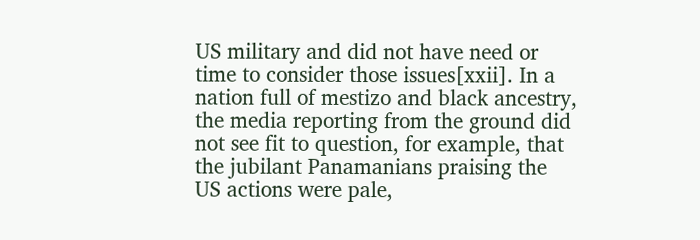US military and did not have need or time to consider those issues[xxii]. In a nation full of mestizo and black ancestry, the media reporting from the ground did not see fit to question, for example, that the jubilant Panamanians praising the US actions were pale,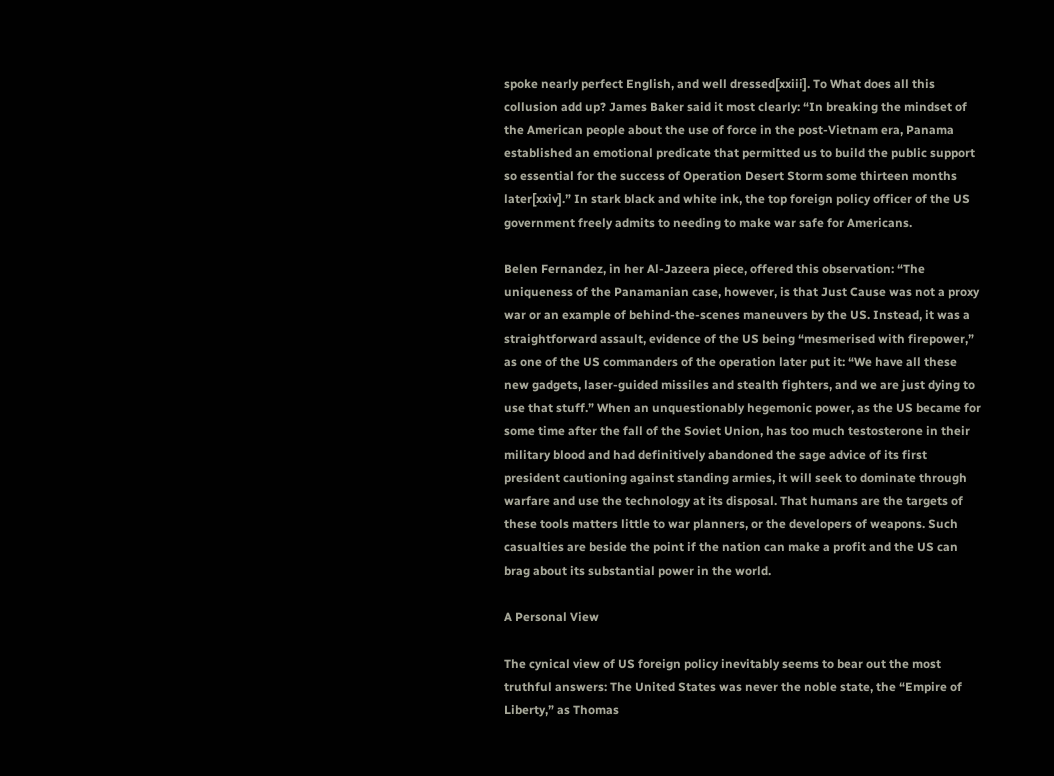spoke nearly perfect English, and well dressed[xxiii]. To What does all this collusion add up? James Baker said it most clearly: “In breaking the mindset of the American people about the use of force in the post-Vietnam era, Panama established an emotional predicate that permitted us to build the public support so essential for the success of Operation Desert Storm some thirteen months later[xxiv].” In stark black and white ink, the top foreign policy officer of the US government freely admits to needing to make war safe for Americans.

Belen Fernandez, in her Al-Jazeera piece, offered this observation: “The uniqueness of the Panamanian case, however, is that Just Cause was not a proxy war or an example of behind-the-scenes maneuvers by the US. Instead, it was a straightforward assault, evidence of the US being “mesmerised with firepower,” as one of the US commanders of the operation later put it: “We have all these new gadgets, laser-guided missiles and stealth fighters, and we are just dying to use that stuff.” When an unquestionably hegemonic power, as the US became for some time after the fall of the Soviet Union, has too much testosterone in their military blood and had definitively abandoned the sage advice of its first president cautioning against standing armies, it will seek to dominate through warfare and use the technology at its disposal. That humans are the targets of these tools matters little to war planners, or the developers of weapons. Such casualties are beside the point if the nation can make a profit and the US can brag about its substantial power in the world.

A Personal View

The cynical view of US foreign policy inevitably seems to bear out the most truthful answers: The United States was never the noble state, the “Empire of Liberty,” as Thomas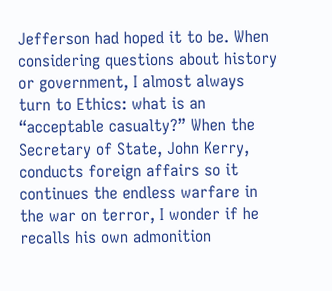Jefferson had hoped it to be. When considering questions about history or government, I almost always turn to Ethics: what is an “acceptable casualty?” When the Secretary of State, John Kerry, conducts foreign affairs so it continues the endless warfare in the war on terror, I wonder if he recalls his own admonition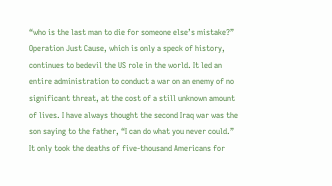“who is the last man to die for someone else’s mistake?” Operation Just Cause, which is only a speck of history, continues to bedevil the US role in the world. It led an entire administration to conduct a war on an enemy of no significant threat, at the cost of a still unknown amount of lives. I have always thought the second Iraq war was the son saying to the father, “I can do what you never could.” It only took the deaths of five-thousand Americans for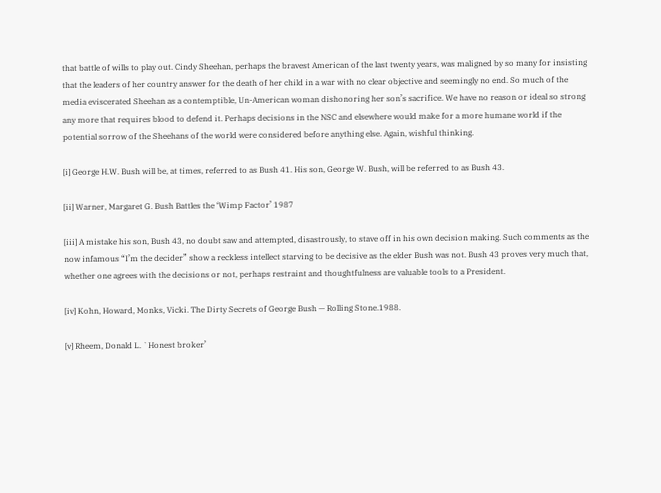that battle of wills to play out. Cindy Sheehan, perhaps the bravest American of the last twenty years, was maligned by so many for insisting that the leaders of her country answer for the death of her child in a war with no clear objective and seemingly no end. So much of the media eviscerated Sheehan as a contemptible, Un-American woman dishonoring her son’s sacrifice. We have no reason or ideal so strong any more that requires blood to defend it. Perhaps decisions in the NSC and elsewhere would make for a more humane world if the potential sorrow of the Sheehans of the world were considered before anything else. Again, wishful thinking.

[i] George H.W. Bush will be, at times, referred to as Bush 41. His son, George W. Bush, will be referred to as Bush 43.

[ii] Warner, Margaret G. Bush Battles the ‘Wimp Factor’ 1987

[iii] A mistake his son, Bush 43, no doubt saw and attempted, disastrously, to stave off in his own decision making. Such comments as the now infamous “I’m the decider” show a reckless intellect starving to be decisive as the elder Bush was not. Bush 43 proves very much that, whether one agrees with the decisions or not, perhaps restraint and thoughtfulness are valuable tools to a President.

[iv] Kohn, Howard, Monks, Vicki. The Dirty Secrets of George Bush — Rolling Stone.1988.

[v] Rheem, Donald L. `Honest broker’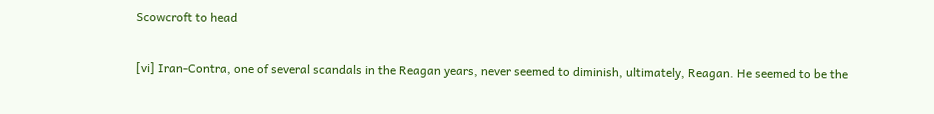Scowcroft to head

[vi] Iran-Contra, one of several scandals in the Reagan years, never seemed to diminish, ultimately, Reagan. He seemed to be the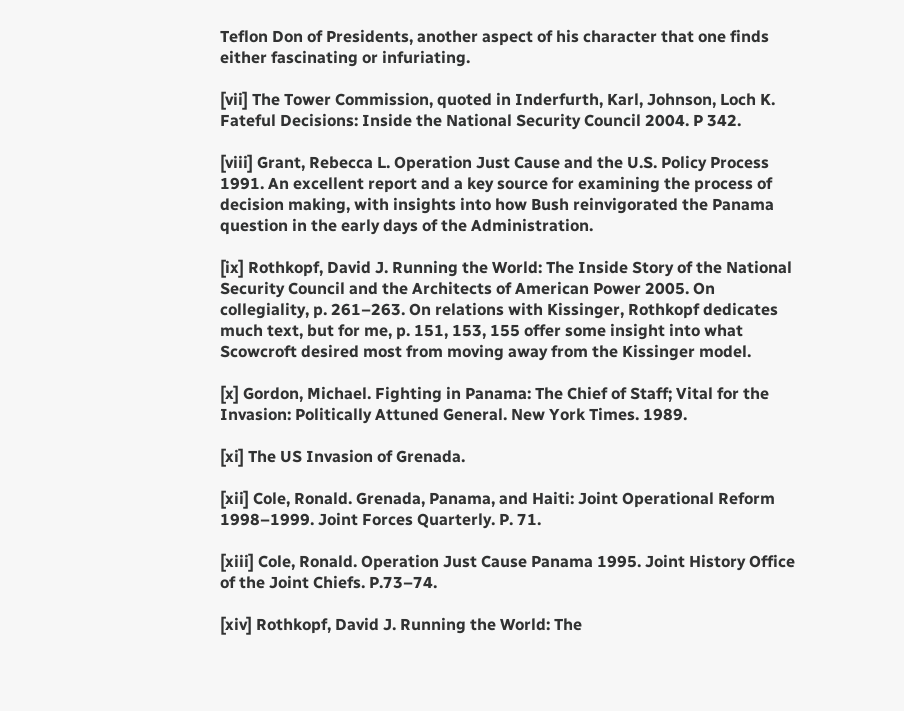Teflon Don of Presidents, another aspect of his character that one finds either fascinating or infuriating.

[vii] The Tower Commission, quoted in Inderfurth, Karl, Johnson, Loch K. Fateful Decisions: Inside the National Security Council 2004. P 342.

[viii] Grant, Rebecca L. Operation Just Cause and the U.S. Policy Process 1991. An excellent report and a key source for examining the process of decision making, with insights into how Bush reinvigorated the Panama question in the early days of the Administration.

[ix] Rothkopf, David J. Running the World: The Inside Story of the National Security Council and the Architects of American Power 2005. On collegiality, p. 261–263. On relations with Kissinger, Rothkopf dedicates much text, but for me, p. 151, 153, 155 offer some insight into what Scowcroft desired most from moving away from the Kissinger model.

[x] Gordon, Michael. Fighting in Panama: The Chief of Staff; Vital for the Invasion: Politically Attuned General. New York Times. 1989.

[xi] The US Invasion of Grenada.

[xii] Cole, Ronald. Grenada, Panama, and Haiti: Joint Operational Reform 1998–1999. Joint Forces Quarterly. P. 71.

[xiii] Cole, Ronald. Operation Just Cause Panama 1995. Joint History Office of the Joint Chiefs. P.73–74.

[xiv] Rothkopf, David J. Running the World: The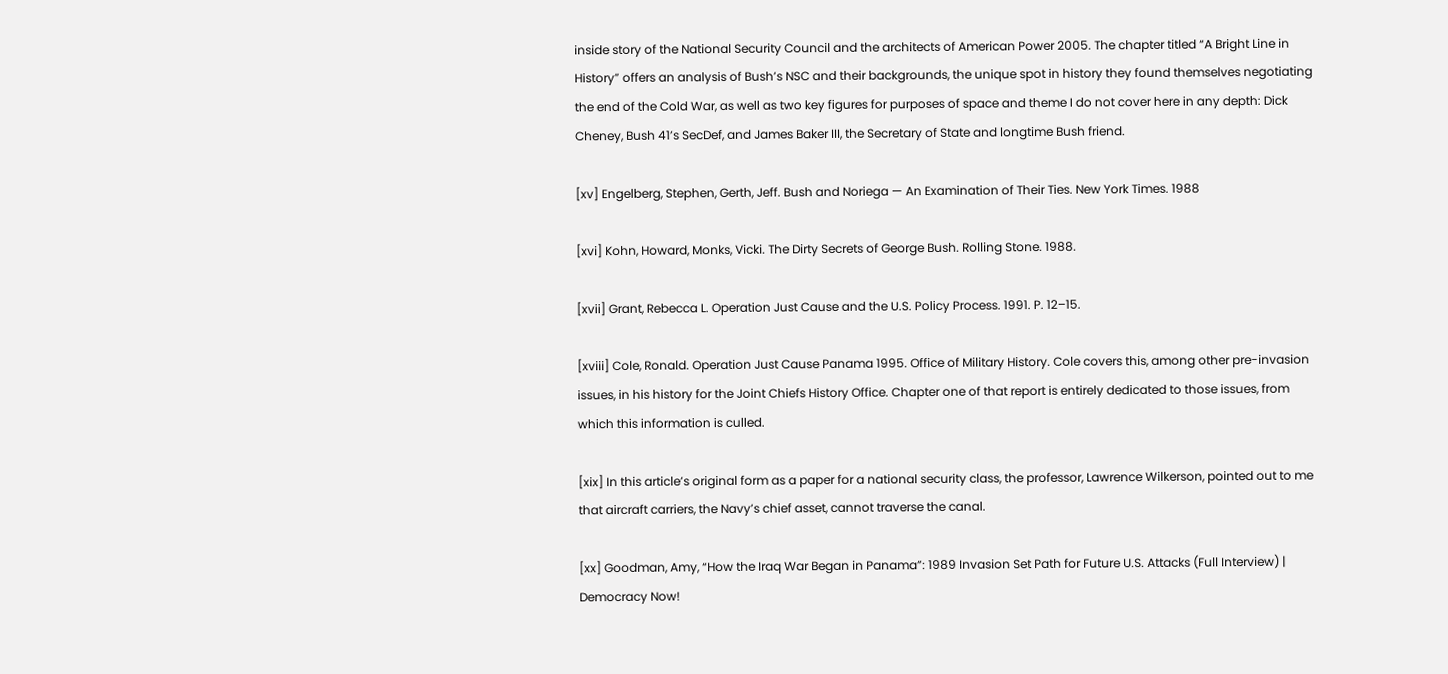inside story of the National Security Council and the architects of American Power 2005. The chapter titled “A Bright Line in History” offers an analysis of Bush’s NSC and their backgrounds, the unique spot in history they found themselves negotiating the end of the Cold War, as well as two key figures for purposes of space and theme I do not cover here in any depth: Dick Cheney, Bush 41’s SecDef, and James Baker III, the Secretary of State and longtime Bush friend.

[xv] Engelberg, Stephen, Gerth, Jeff. Bush and Noriega — An Examination of Their Ties. New York Times. 1988

[xvi] Kohn, Howard, Monks, Vicki. The Dirty Secrets of George Bush. Rolling Stone. 1988.

[xvii] Grant, Rebecca L. Operation Just Cause and the U.S. Policy Process. 1991. P. 12–15.

[xviii] Cole, Ronald. Operation Just Cause Panama 1995. Office of Military History. Cole covers this, among other pre-invasion issues, in his history for the Joint Chiefs History Office. Chapter one of that report is entirely dedicated to those issues, from which this information is culled.

[xix] In this article’s original form as a paper for a national security class, the professor, Lawrence Wilkerson, pointed out to me that aircraft carriers, the Navy’s chief asset, cannot traverse the canal.

[xx] Goodman, Amy, “How the Iraq War Began in Panama”: 1989 Invasion Set Path for Future U.S. Attacks (Full Interview) | Democracy Now!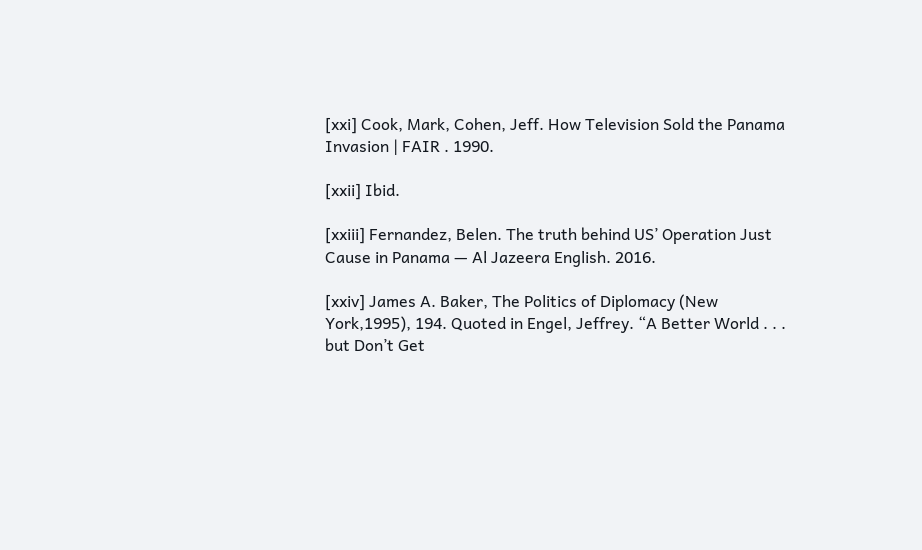[xxi] Cook, Mark, Cohen, Jeff. How Television Sold the Panama Invasion | FAIR . 1990.

[xxii] Ibid.

[xxiii] Fernandez, Belen. The truth behind US’ Operation Just Cause in Panama — Al Jazeera English. 2016.

[xxiv] James A. Baker, The Politics of Diplomacy (New York,1995), 194. Quoted in Engel, Jeffrey. “A Better World . . . but Don’t Get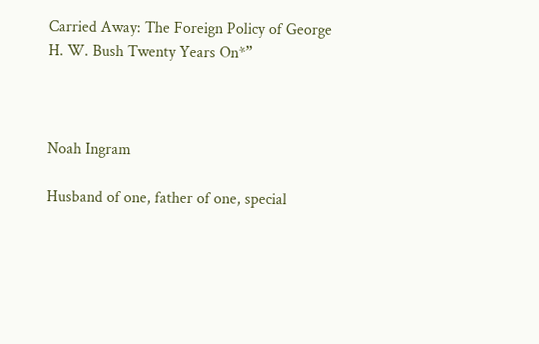Carried Away: The Foreign Policy of George H. W. Bush Twenty Years On*”



Noah Ingram

Husband of one, father of one, special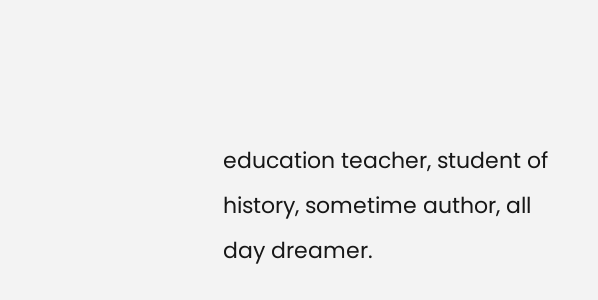education teacher, student of history, sometime author, all day dreamer.